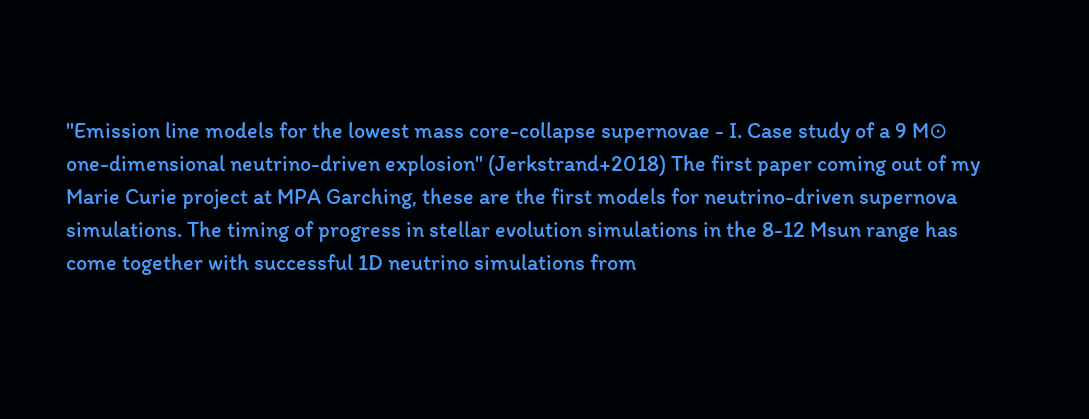"Emission line models for the lowest mass core-collapse supernovae - I. Case study of a 9 M⊙ one-dimensional neutrino-driven explosion" (Jerkstrand+2018) The first paper coming out of my Marie Curie project at MPA Garching, these are the first models for neutrino-driven supernova simulations. The timing of progress in stellar evolution simulations in the 8-12 Msun range has come together with successful 1D neutrino simulations from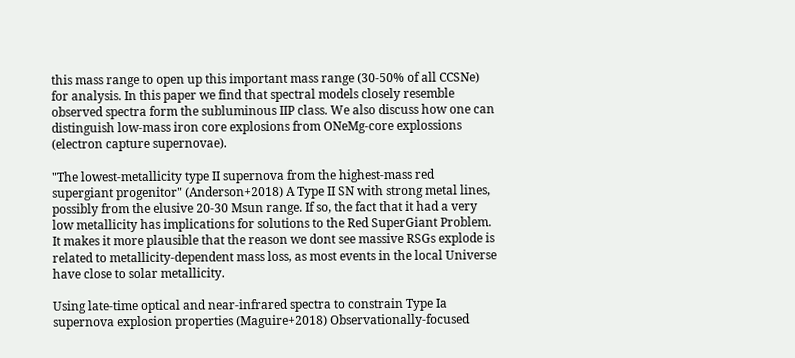this mass range to open up this important mass range (30-50% of all CCSNe) for analysis. In this paper we find that spectral models closely resemble observed spectra form the subluminous IIP class. We also discuss how one can distinguish low-mass iron core explosions from ONeMg-core explossions (electron capture supernovae).

"The lowest-metallicity type II supernova from the highest-mass red supergiant progenitor" (Anderson+2018) A Type II SN with strong metal lines, possibly from the elusive 20-30 Msun range. If so, the fact that it had a very low metallicity has implications for solutions to the Red SuperGiant Problem. It makes it more plausible that the reason we dont see massive RSGs explode is related to metallicity-dependent mass loss, as most events in the local Universe have close to solar metallicity.

Using late-time optical and near-infrared spectra to constrain Type Ia supernova explosion properties (Maguire+2018) Observationally-focused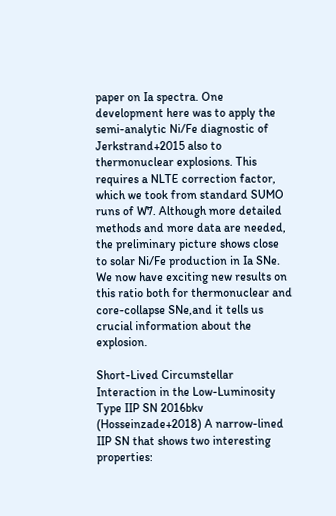paper on Ia spectra. One development here was to apply the semi-analytic Ni/Fe diagnostic of Jerkstrand+2015 also to thermonuclear explosions. This requires a NLTE correction factor, which we took from standard SUMO runs of W7. Although more detailed methods and more data are needed, the preliminary picture shows close to solar Ni/Fe production in Ia SNe. We now have exciting new results on this ratio both for thermonuclear and core-collapse SNe,and it tells us crucial information about the explosion.

Short-Lived Circumstellar Interaction in the Low-Luminosity Type IIP SN 2016bkv (Hosseinzade+2018) A narrow-lined IIP SN that shows two interesting properties: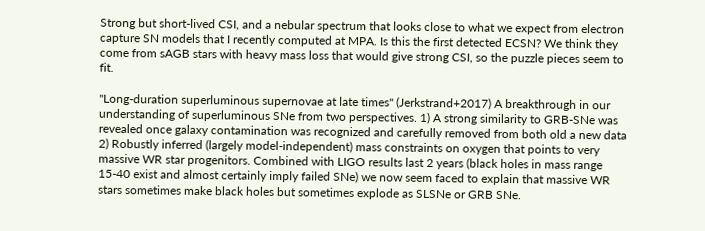Strong but short-lived CSI, and a nebular spectrum that looks close to what we expect from electron capture SN models that I recently computed at MPA. Is this the first detected ECSN? We think they come from sAGB stars with heavy mass loss that would give strong CSI, so the puzzle pieces seem to fit.

"Long-duration superluminous supernovae at late times" (Jerkstrand+2017) A breakthrough in our understanding of superluminous SNe from two perspectives. 1) A strong similarity to GRB-SNe was revealed once galaxy contamination was recognized and carefully removed from both old a new data 2) Robustly inferred (largely model-independent) mass constraints on oxygen that points to very massive WR star progenitors. Combined with LIGO results last 2 years (black holes in mass range 15-40 exist and almost certainly imply failed SNe) we now seem faced to explain that massive WR stars sometimes make black holes but sometimes explode as SLSNe or GRB SNe.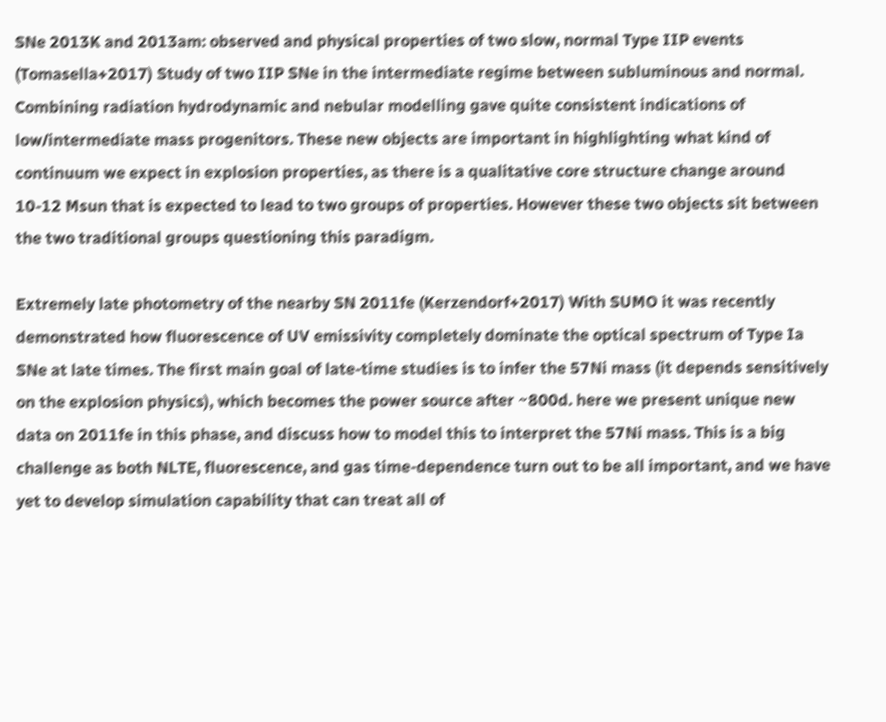SNe 2013K and 2013am: observed and physical properties of two slow, normal Type IIP events (Tomasella+2017) Study of two IIP SNe in the intermediate regime between subluminous and normal. Combining radiation hydrodynamic and nebular modelling gave quite consistent indications of low/intermediate mass progenitors. These new objects are important in highlighting what kind of continuum we expect in explosion properties, as there is a qualitative core structure change around 10-12 Msun that is expected to lead to two groups of properties. However these two objects sit between the two traditional groups questioning this paradigm.

Extremely late photometry of the nearby SN 2011fe (Kerzendorf+2017) With SUMO it was recently demonstrated how fluorescence of UV emissivity completely dominate the optical spectrum of Type Ia SNe at late times. The first main goal of late-time studies is to infer the 57Ni mass (it depends sensitively on the explosion physics), which becomes the power source after ~800d. here we present unique new data on 2011fe in this phase, and discuss how to model this to interpret the 57Ni mass. This is a big challenge as both NLTE, fluorescence, and gas time-dependence turn out to be all important, and we have yet to develop simulation capability that can treat all of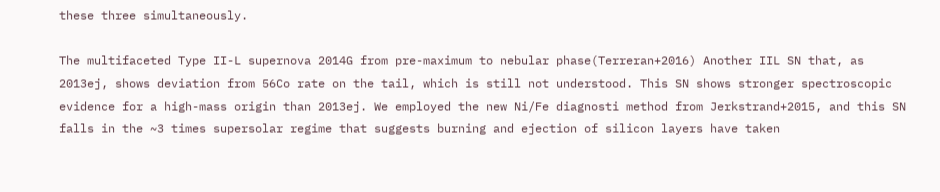these three simultaneously.

The multifaceted Type II-L supernova 2014G from pre-maximum to nebular phase(Terreran+2016) Another IIL SN that, as 2013ej, shows deviation from 56Co rate on the tail, which is still not understood. This SN shows stronger spectroscopic evidence for a high-mass origin than 2013ej. We employed the new Ni/Fe diagnosti method from Jerkstrand+2015, and this SN falls in the ~3 times supersolar regime that suggests burning and ejection of silicon layers have taken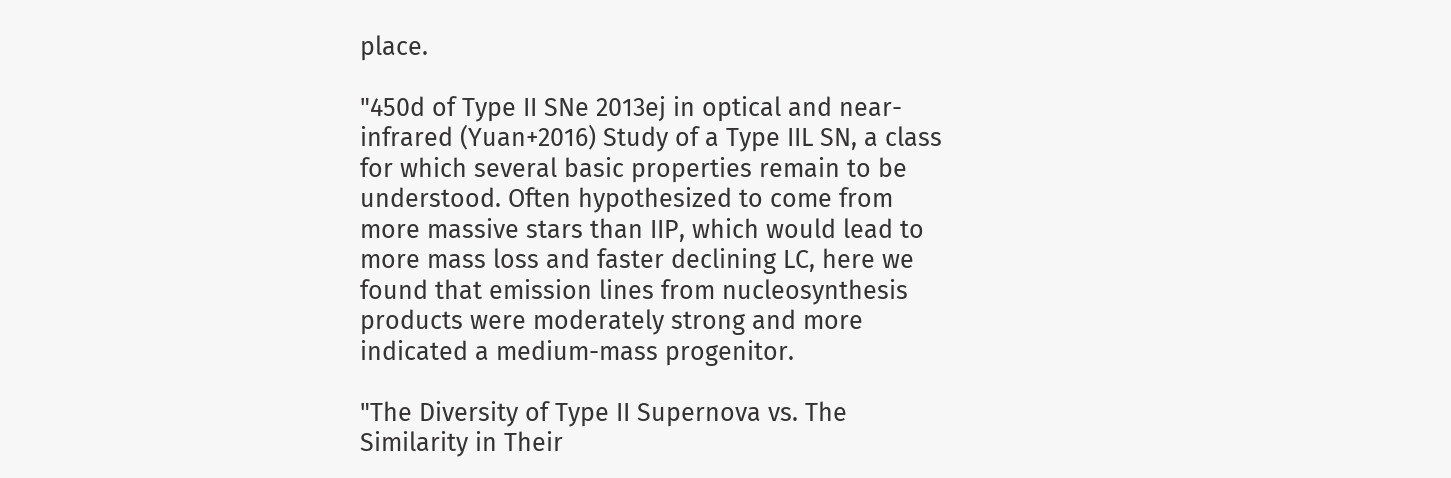place.

"450d of Type II SNe 2013ej in optical and near-infrared (Yuan+2016) Study of a Type IIL SN, a class for which several basic properties remain to be understood. Often hypothesized to come from more massive stars than IIP, which would lead to more mass loss and faster declining LC, here we found that emission lines from nucleosynthesis products were moderately strong and more indicated a medium-mass progenitor.

"The Diversity of Type II Supernova vs. The Similarity in Their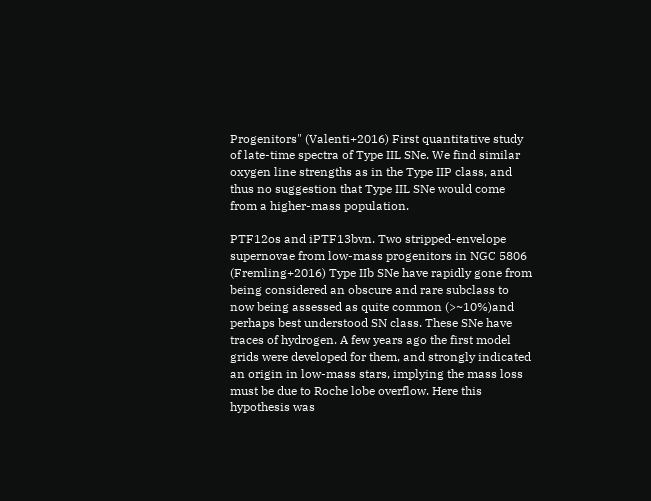Progenitors" (Valenti+2016) First quantitative study of late-time spectra of Type IIL SNe. We find similar oxygen line strengths as in the Type IIP class, and thus no suggestion that Type IIL SNe would come from a higher-mass population.

PTF12os and iPTF13bvn. Two stripped-envelope supernovae from low-mass progenitors in NGC 5806 (Fremling+2016) Type IIb SNe have rapidly gone from being considered an obscure and rare subclass to now being assessed as quite common (>~10%)and perhaps best understood SN class. These SNe have traces of hydrogen. A few years ago the first model grids were developed for them, and strongly indicated an origin in low-mass stars, implying the mass loss must be due to Roche lobe overflow. Here this hypothesis was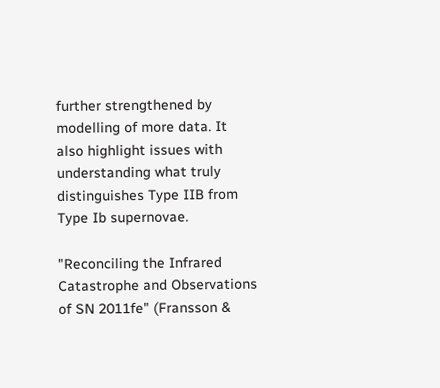further strengthened by modelling of more data. It also highlight issues with understanding what truly distinguishes Type IIB from Type Ib supernovae.

"Reconciling the Infrared Catastrophe and Observations of SN 2011fe" (Fransson &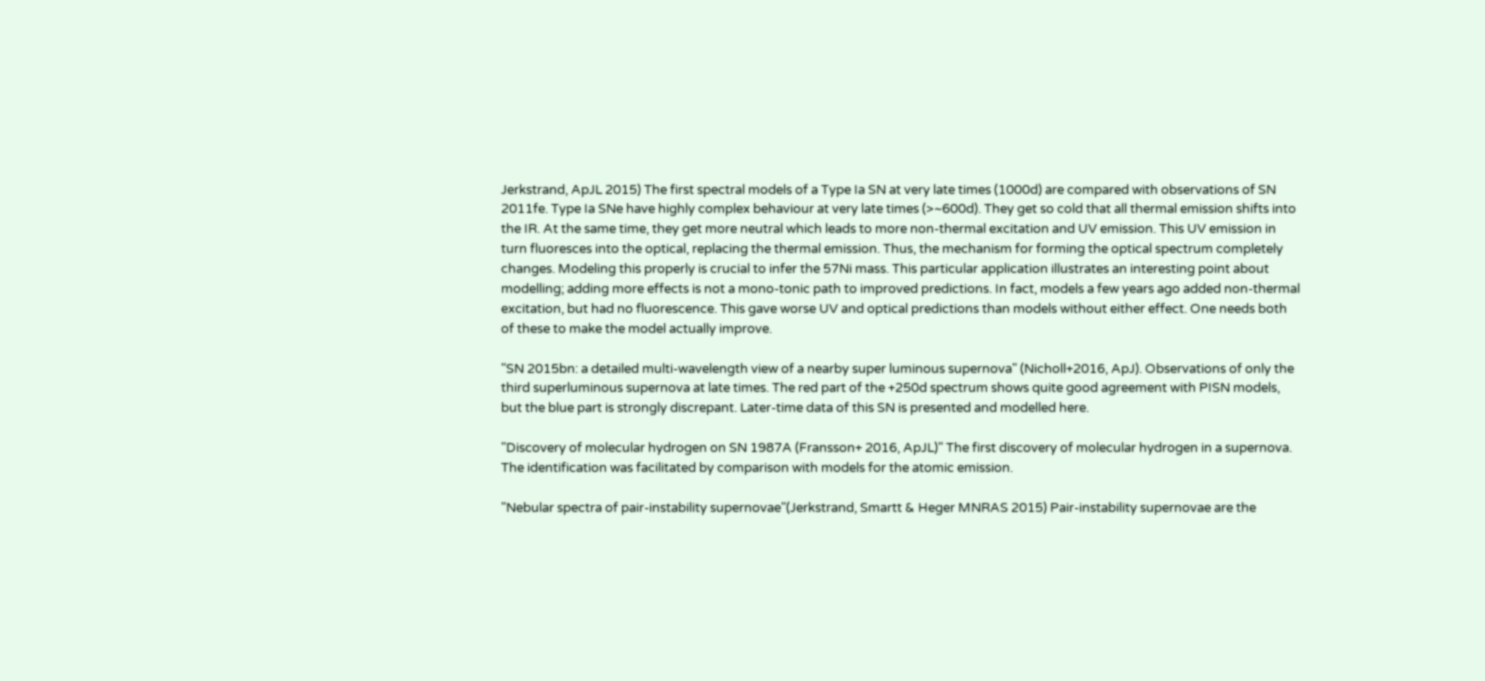Jerkstrand, ApJL 2015) The first spectral models of a Type Ia SN at very late times (1000d) are compared with observations of SN 2011fe. Type Ia SNe have highly complex behaviour at very late times (>~600d). They get so cold that all thermal emission shifts into the IR. At the same time, they get more neutral which leads to more non-thermal excitation and UV emission. This UV emission in turn fluoresces into the optical, replacing the thermal emission. Thus, the mechanism for forming the optical spectrum completely changes. Modeling this properly is crucial to infer the 57Ni mass. This particular application illustrates an interesting point about modelling; adding more effects is not a mono-tonic path to improved predictions. In fact, models a few years ago added non-thermal excitation, but had no fluorescence. This gave worse UV and optical predictions than models without either effect. One needs both of these to make the model actually improve.

"SN 2015bn: a detailed multi-wavelength view of a nearby super luminous supernova" (Nicholl+2016, ApJ). Observations of only the third superluminous supernova at late times. The red part of the +250d spectrum shows quite good agreement with PISN models, but the blue part is strongly discrepant. Later-time data of this SN is presented and modelled here.

"Discovery of molecular hydrogen on SN 1987A (Fransson+ 2016, ApJL)" The first discovery of molecular hydrogen in a supernova. The identification was facilitated by comparison with models for the atomic emission.

"Nebular spectra of pair-instability supernovae"(Jerkstrand, Smartt & Heger MNRAS 2015) Pair-instability supernovae are the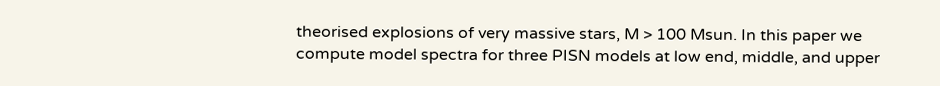theorised explosions of very massive stars, M > 100 Msun. In this paper we compute model spectra for three PISN models at low end, middle, and upper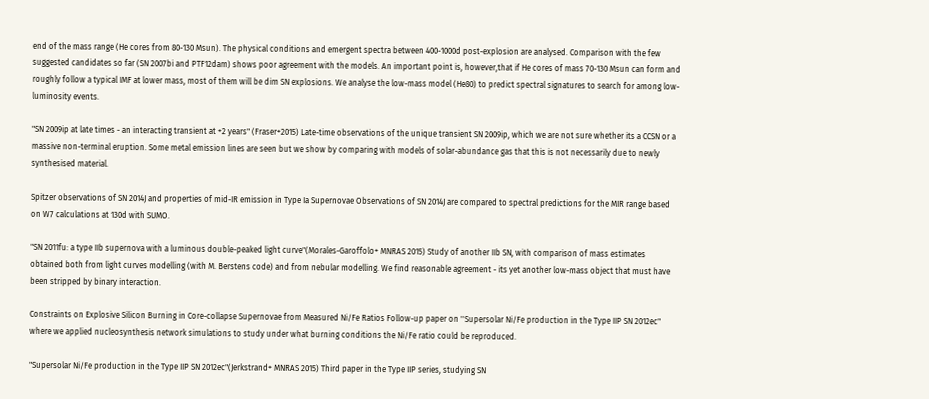end of the mass range (He cores from 80-130 Msun). The physical conditions and emergent spectra between 400-1000d post-explosion are analysed. Comparison with the few suggested candidates so far (SN 2007bi and PTF12dam) shows poor agreement with the models. An important point is, however,that if He cores of mass 70-130 Msun can form and roughly follow a typical IMF at lower mass, most of them will be dim SN explosions. We analyse the low-mass model (He80) to predict spectral signatures to search for among low-luminosity events.

"SN 2009ip at late times - an interacting transient at +2 years" (Fraser+2015) Late-time observations of the unique transient SN 2009ip, which we are not sure whether its a CCSN or a massive non-terminal eruption. Some metal emission lines are seen but we show by comparing with models of solar-abundance gas that this is not necessarily due to newly synthesised material.

Spitzer observations of SN 2014J and properties of mid-IR emission in Type Ia Supernovae Observations of SN 2014J are compared to spectral predictions for the MIR range based on W7 calculations at 130d with SUMO.

"SN 2011fu: a type IIb supernova with a luminous double-peaked light curve"(Morales-Garoffolo+ MNRAS 2015) Study of another IIb SN, with comparison of mass estimates obtained both from light curves modelling (with M. Berstens code) and from nebular modelling. We find reasonable agreement - its yet another low-mass object that must have been stripped by binary interaction.

Constraints on Explosive Silicon Burning in Core-collapse Supernovae from Measured Ni/Fe Ratios Follow-up paper on ''Supersolar Ni/Fe production in the Type IIP SN 2012ec" where we applied nucleosynthesis network simulations to study under what burning conditions the Ni/Fe ratio could be reproduced.

"Supersolar Ni/Fe production in the Type IIP SN 2012ec"(Jerkstrand+ MNRAS 2015) Third paper in the Type IIP series, studying SN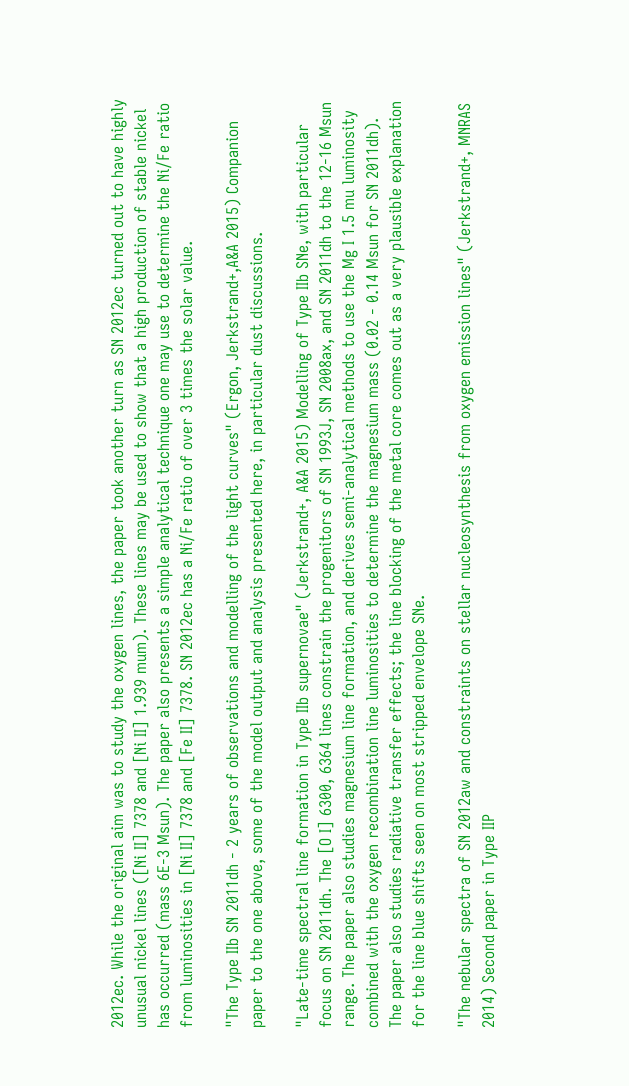2012ec. While the original aim was to study the oxygen lines, the paper took another turn as SN 2012ec turned out to have highly unusual nickel lines ([Ni II] 7378 and [Ni II] 1.939 mum). These lines may be used to show that a high production of stable nickel has occurred (mass 6E-3 Msun). The paper also presents a simple analytical technique one may use to determine the Ni/Fe ratio from luminosities in [Ni II] 7378 and [Fe II] 7378. SN 2012ec has a Ni/Fe ratio of over 3 times the solar value.

"The Type IIb SN 2011dh - 2 years of observations and modelling of the light curves" (Ergon, Jerkstrand+,A&A 2015) Companion paper to the one above, some of the model output and analysis presented here, in particular dust discussions.

"Late-time spectral line formation in Type IIb supernovae" (Jerkstrand+, A&A 2015) Modelling of Type IIb SNe, with particular focus on SN 2011dh. The [O I] 6300, 6364 lines constrain the progenitors of SN 1993J, SN 2008ax, and SN 2011dh to the 12-16 Msun range. The paper also studies magnesium line formation, and derives semi-analytical methods to use the Mg I 1.5 mu luminosity combined with the oxygen recombination line luminosities to determine the magnesium mass (0.02 - 0.14 Msun for SN 2011dh). The paper also studies radiative transfer effects; the line blocking of the metal core comes out as a very plausible explanation for the line blue shifts seen on most stripped envelope SNe.

"The nebular spectra of SN 2012aw and constraints on stellar nucleosynthesis from oxygen emission lines" (Jerkstrand+, MNRAS 2014) Second paper in Type IIP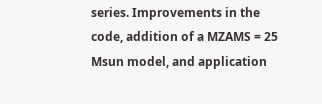series. Improvements in the code, addition of a MZAMS = 25 Msun model, and application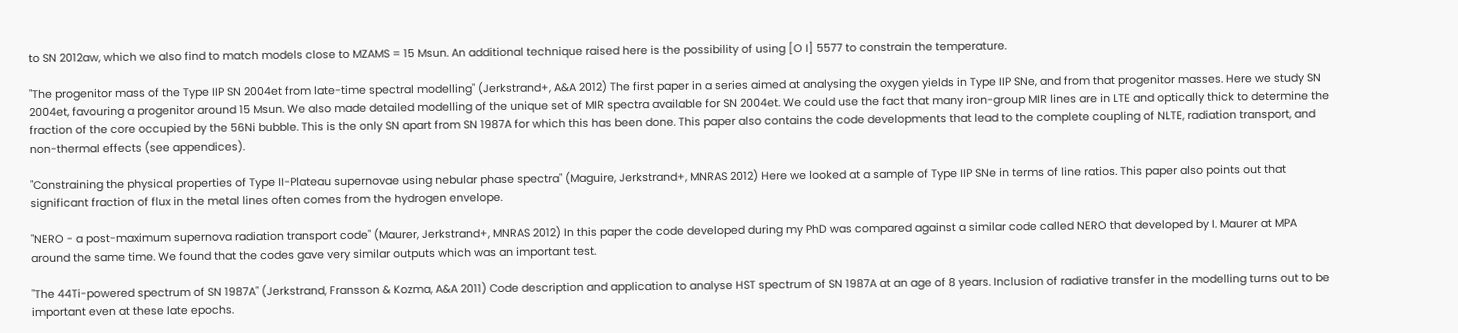to SN 2012aw, which we also find to match models close to MZAMS = 15 Msun. An additional technique raised here is the possibility of using [O I] 5577 to constrain the temperature.

"The progenitor mass of the Type IIP SN 2004et from late-time spectral modelling" (Jerkstrand+, A&A 2012) The first paper in a series aimed at analysing the oxygen yields in Type IIP SNe, and from that progenitor masses. Here we study SN 2004et, favouring a progenitor around 15 Msun. We also made detailed modelling of the unique set of MIR spectra available for SN 2004et. We could use the fact that many iron-group MIR lines are in LTE and optically thick to determine the fraction of the core occupied by the 56Ni bubble. This is the only SN apart from SN 1987A for which this has been done. This paper also contains the code developments that lead to the complete coupling of NLTE, radiation transport, and non-thermal effects (see appendices).

"Constraining the physical properties of Type II-Plateau supernovae using nebular phase spectra" (Maguire, Jerkstrand+, MNRAS 2012) Here we looked at a sample of Type IIP SNe in terms of line ratios. This paper also points out that significant fraction of flux in the metal lines often comes from the hydrogen envelope.

"NERO - a post-maximum supernova radiation transport code" (Maurer, Jerkstrand+, MNRAS 2012) In this paper the code developed during my PhD was compared against a similar code called NERO that developed by I. Maurer at MPA around the same time. We found that the codes gave very similar outputs which was an important test.

"The 44Ti-powered spectrum of SN 1987A" (Jerkstrand, Fransson & Kozma, A&A 2011) Code description and application to analyse HST spectrum of SN 1987A at an age of 8 years. Inclusion of radiative transfer in the modelling turns out to be important even at these late epochs.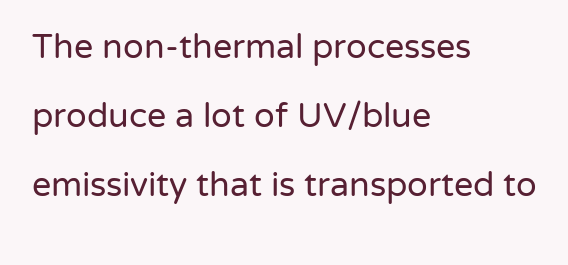The non-thermal processes produce a lot of UV/blue emissivity that is transported to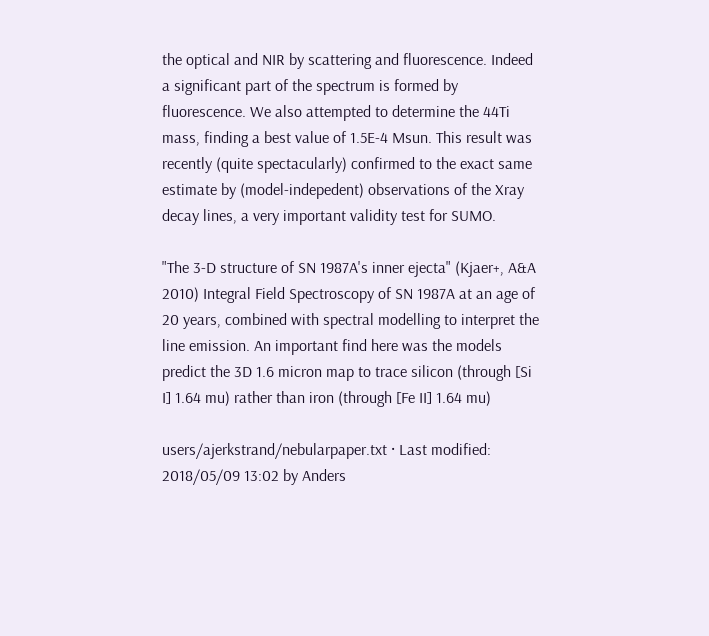the optical and NIR by scattering and fluorescence. Indeed a significant part of the spectrum is formed by fluorescence. We also attempted to determine the 44Ti mass, finding a best value of 1.5E-4 Msun. This result was recently (quite spectacularly) confirmed to the exact same estimate by (model-indepedent) observations of the Xray decay lines, a very important validity test for SUMO.

"The 3-D structure of SN 1987A's inner ejecta" (Kjaer+, A&A 2010) Integral Field Spectroscopy of SN 1987A at an age of 20 years, combined with spectral modelling to interpret the line emission. An important find here was the models predict the 3D 1.6 micron map to trace silicon (through [Si I] 1.64 mu) rather than iron (through [Fe II] 1.64 mu)

users/ajerkstrand/nebularpaper.txt · Last modified: 2018/05/09 13:02 by Anders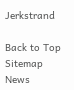Jerkstrand

Back to Top Sitemap News